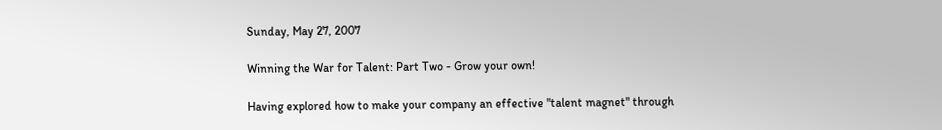Sunday, May 27, 2007

Winning the War for Talent: Part Two - Grow your own!

Having explored how to make your company an effective "talent magnet" through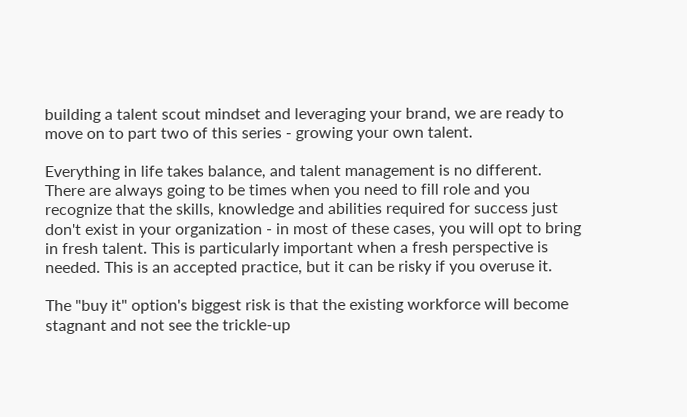building a talent scout mindset and leveraging your brand, we are ready to move on to part two of this series - growing your own talent.

Everything in life takes balance, and talent management is no different. There are always going to be times when you need to fill role and you recognize that the skills, knowledge and abilities required for success just don't exist in your organization - in most of these cases, you will opt to bring in fresh talent. This is particularly important when a fresh perspective is needed. This is an accepted practice, but it can be risky if you overuse it.

The "buy it" option's biggest risk is that the existing workforce will become stagnant and not see the trickle-up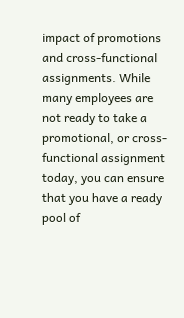impact of promotions and cross-functional assignments. While many employees are not ready to take a promotional, or cross-functional assignment today, you can ensure that you have a ready pool of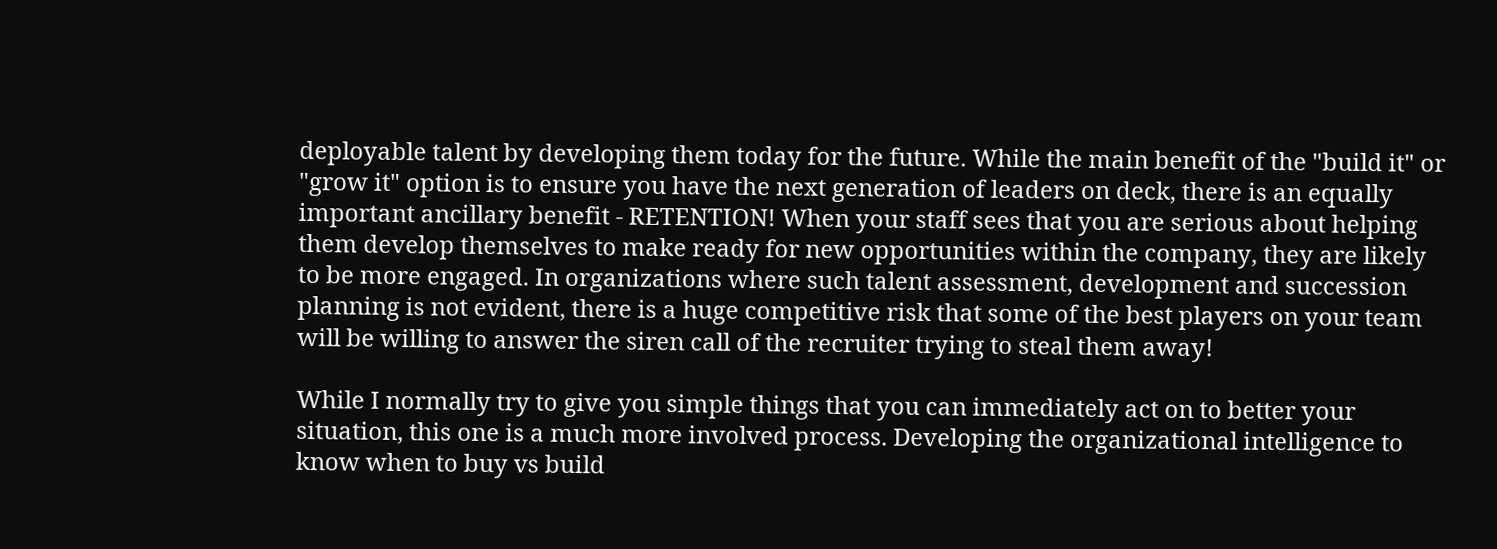deployable talent by developing them today for the future. While the main benefit of the "build it" or "grow it" option is to ensure you have the next generation of leaders on deck, there is an equally important ancillary benefit - RETENTION! When your staff sees that you are serious about helping them develop themselves to make ready for new opportunities within the company, they are likely to be more engaged. In organizations where such talent assessment, development and succession planning is not evident, there is a huge competitive risk that some of the best players on your team will be willing to answer the siren call of the recruiter trying to steal them away!

While I normally try to give you simple things that you can immediately act on to better your situation, this one is a much more involved process. Developing the organizational intelligence to know when to buy vs build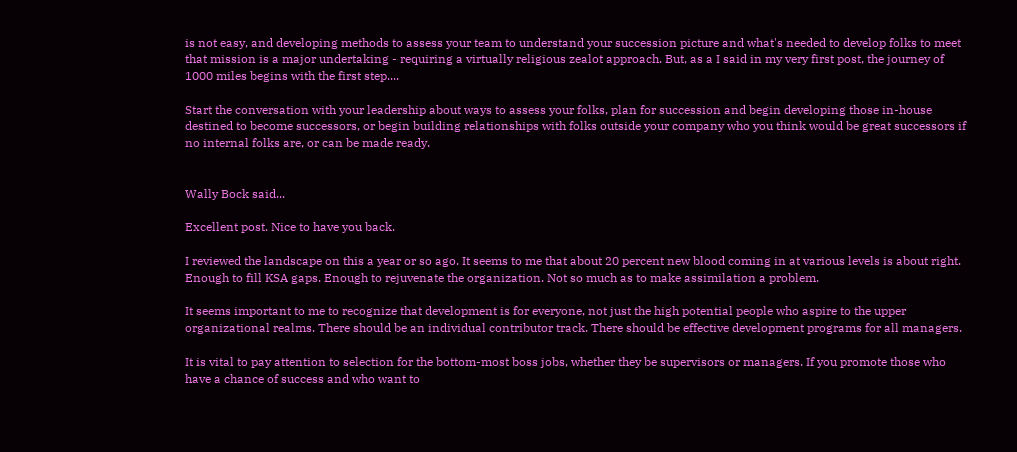is not easy, and developing methods to assess your team to understand your succession picture and what's needed to develop folks to meet that mission is a major undertaking - requiring a virtually religious zealot approach. But, as a I said in my very first post, the journey of 1000 miles begins with the first step....

Start the conversation with your leadership about ways to assess your folks, plan for succession and begin developing those in-house destined to become successors, or begin building relationships with folks outside your company who you think would be great successors if no internal folks are, or can be made ready.


Wally Bock said...

Excellent post. Nice to have you back.

I reviewed the landscape on this a year or so ago. It seems to me that about 20 percent new blood coming in at various levels is about right. Enough to fill KSA gaps. Enough to rejuvenate the organization. Not so much as to make assimilation a problem.

It seems important to me to recognize that development is for everyone, not just the high potential people who aspire to the upper organizational realms. There should be an individual contributor track. There should be effective development programs for all managers.

It is vital to pay attention to selection for the bottom-most boss jobs, whether they be supervisors or managers. If you promote those who have a chance of success and who want to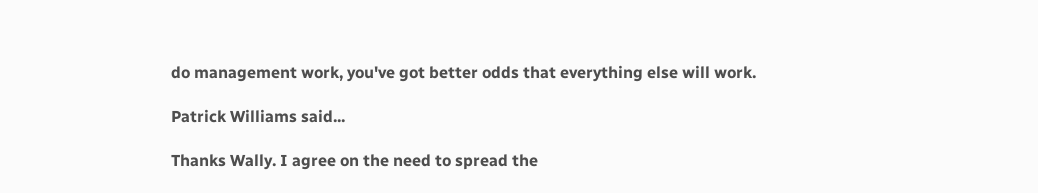do management work, you've got better odds that everything else will work.

Patrick Williams said...

Thanks Wally. I agree on the need to spread the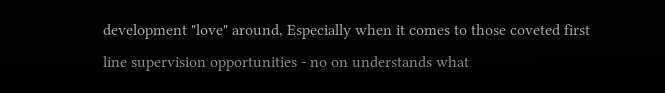development "love" around, Especially when it comes to those coveted first line supervision opportunities - no on understands what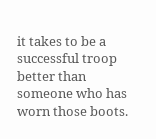it takes to be a successful troop better than someone who has worn those boots.